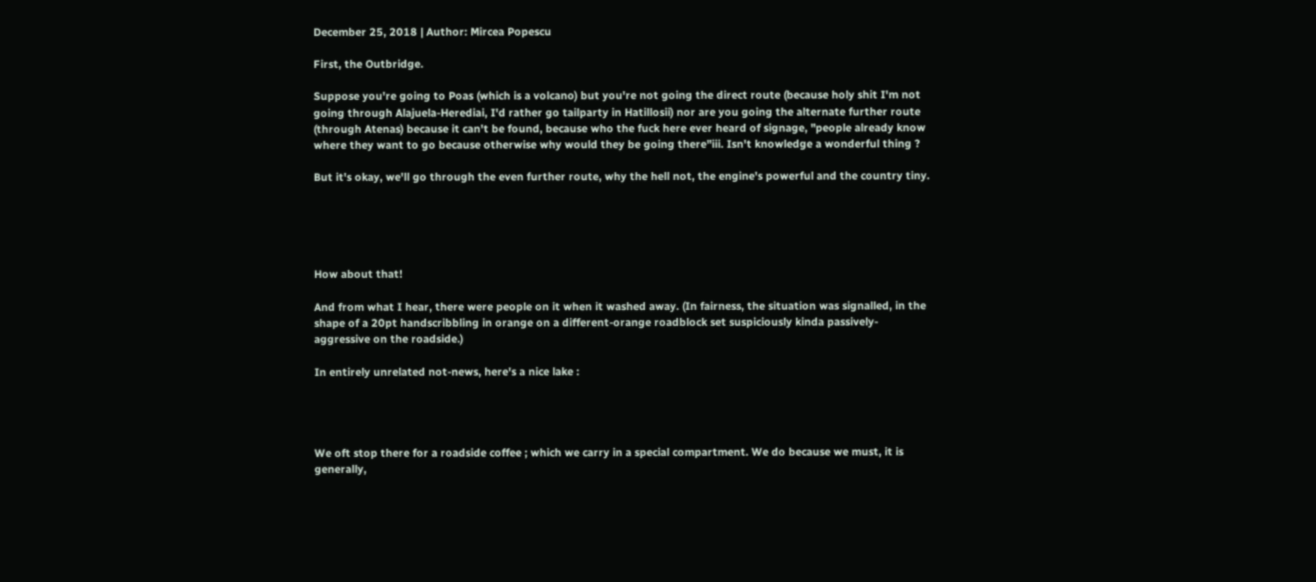December 25, 2018 | Author: Mircea Popescu

First, the Outbridge.

Suppose you're going to Poas (which is a volcano) but you're not going the direct route (because holy shit I'm not going through Alajuela-Herediai, I'd rather go tailparty in Hatillosii) nor are you going the alternate further route (through Atenas) because it can't be found, because who the fuck here ever heard of signage, "people already know where they want to go because otherwise why would they be going there"iii. Isn't knowledge a wonderful thing ?

But it's okay, we'll go through the even further route, why the hell not, the engine's powerful and the country tiny.





How about that!

And from what I hear, there were people on it when it washed away. (In fairness, the situation was signalled, in the shape of a 20pt handscribbling in orange on a different-orange roadblock set suspiciously kinda passively-aggressive on the roadside.)

In entirely unrelated not-news, here's a nice lake :




We oft stop there for a roadside coffee ; which we carry in a special compartment. We do because we must, it is generally,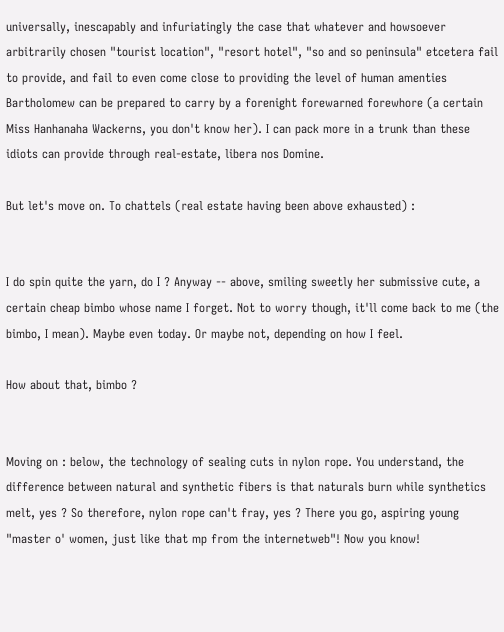universally, inescapably and infuriatingly the case that whatever and howsoever arbitrarily chosen "tourist location", "resort hotel", "so and so peninsula" etcetera fail to provide, and fail to even come close to providing the level of human amenties Bartholomew can be prepared to carry by a forenight forewarned forewhore (a certain Miss Hanhanaha Wackerns, you don't know her). I can pack more in a trunk than these idiots can provide through real-estate, libera nos Domine.

But let's move on. To chattels (real estate having been above exhausted) :


I do spin quite the yarn, do I ? Anyway -- above, smiling sweetly her submissive cute, a certain cheap bimbo whose name I forget. Not to worry though, it'll come back to me (the bimbo, I mean). Maybe even today. Or maybe not, depending on how I feel.

How about that, bimbo ?


Moving on : below, the technology of sealing cuts in nylon rope. You understand, the difference between natural and synthetic fibers is that naturals burn while synthetics melt, yes ? So therefore, nylon rope can't fray, yes ? There you go, aspiring young "master o' women, just like that mp from the internetweb"! Now you know!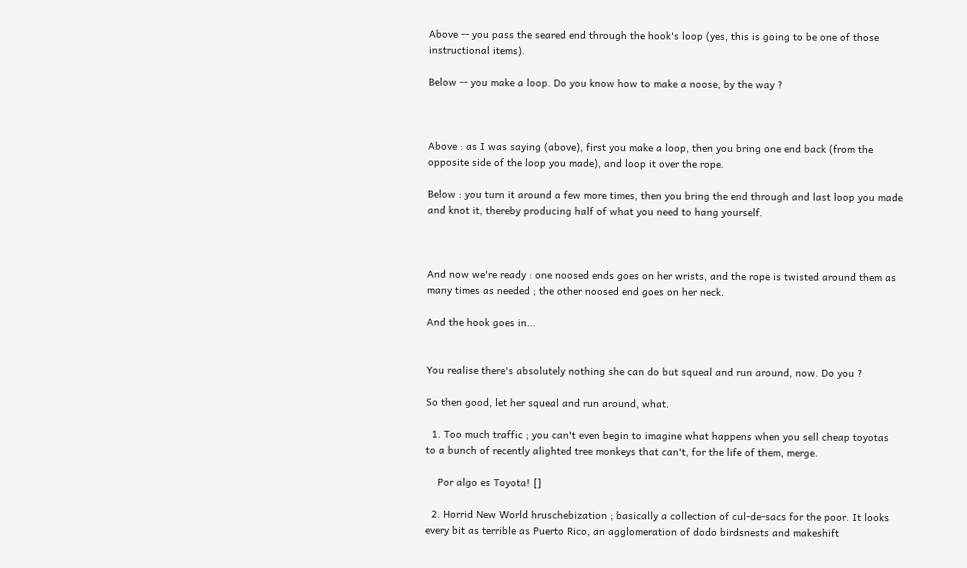Above -- you pass the seared end through the hook's loop (yes, this is going to be one of those instructional items).

Below -- you make a loop. Do you know how to make a noose, by the way ?



Above : as I was saying (above), first you make a loop, then you bring one end back (from the opposite side of the loop you made), and loop it over the rope.

Below : you turn it around a few more times, then you bring the end through and last loop you made and knot it, thereby producing half of what you need to hang yourself.



And now we're ready : one noosed ends goes on her wrists, and the rope is twisted around them as many times as needed ; the other noosed end goes on her neck.

And the hook goes in...


You realise there's absolutely nothing she can do but squeal and run around, now. Do you ?

So then good, let her squeal and run around, what.

  1. Too much traffic ; you can't even begin to imagine what happens when you sell cheap toyotas to a bunch of recently alighted tree monkeys that can't, for the life of them, merge.

    Por algo es Toyota! []

  2. Horrid New World hruschebization ; basically a collection of cul-de-sacs for the poor. It looks every bit as terrible as Puerto Rico, an agglomeration of dodo birdsnests and makeshift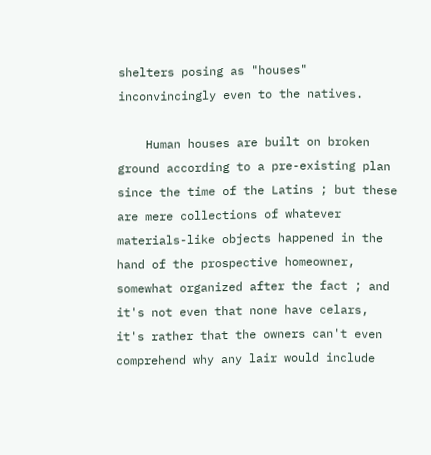shelters posing as "houses" inconvincingly even to the natives.

    Human houses are built on broken ground according to a pre-existing plan since the time of the Latins ; but these are mere collections of whatever materials-like objects happened in the hand of the prospective homeowner, somewhat organized after the fact ; and it's not even that none have celars, it's rather that the owners can't even comprehend why any lair would include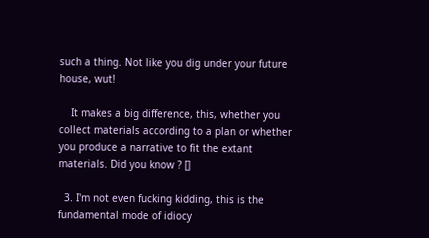such a thing. Not like you dig under your future house, wut!

    It makes a big difference, this, whether you collect materials according to a plan or whether you produce a narrative to fit the extant materials. Did you know ? []

  3. I'm not even fucking kidding, this is the fundamental mode of idiocy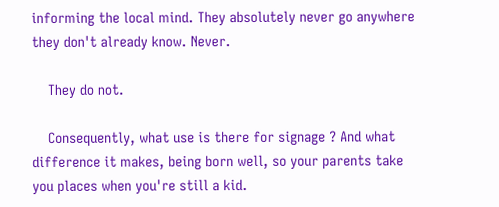informing the local mind. They absolutely never go anywhere they don't already know. Never.

    They do not.

    Consequently, what use is there for signage ? And what difference it makes, being born well, so your parents take you places when you're still a kid.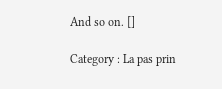And so on. []

Category : La pas prin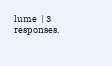lume  | 3 responses.